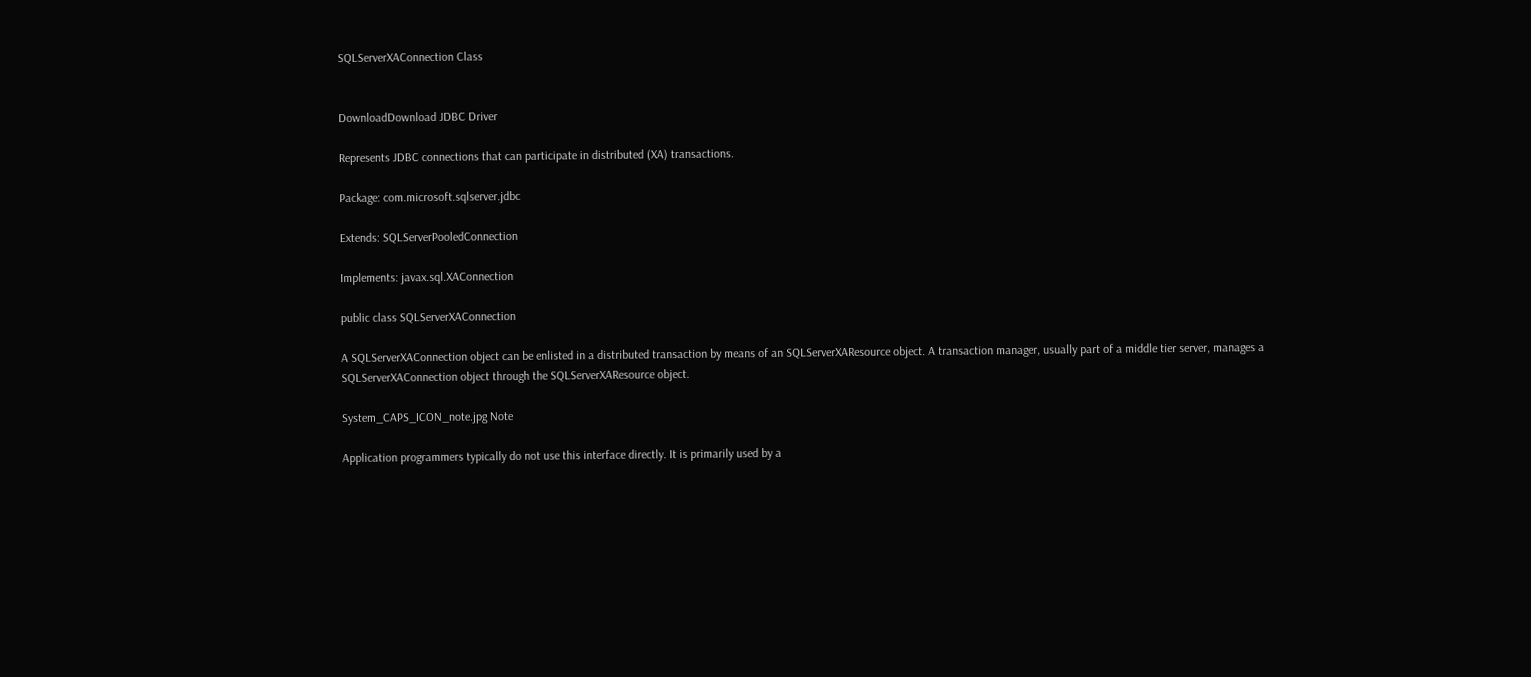SQLServerXAConnection Class


DownloadDownload JDBC Driver

Represents JDBC connections that can participate in distributed (XA) transactions.

Package: com.microsoft.sqlserver.jdbc

Extends: SQLServerPooledConnection

Implements: javax.sql.XAConnection

public class SQLServerXAConnection

A SQLServerXAConnection object can be enlisted in a distributed transaction by means of an SQLServerXAResource object. A transaction manager, usually part of a middle tier server, manages a SQLServerXAConnection object through the SQLServerXAResource object.

System_CAPS_ICON_note.jpg Note

Application programmers typically do not use this interface directly. It is primarily used by a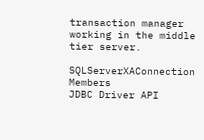transaction manager working in the middle tier server.

SQLServerXAConnection Members
JDBC Driver API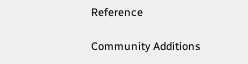Reference

Community Additions